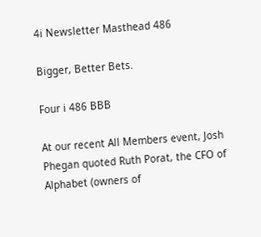4i Newsletter Masthead 486

Bigger, Better Bets.

Four i 486 BBB

At our recent All Members event, Josh Phegan quoted Ruth Porat, the CFO of Alphabet (owners of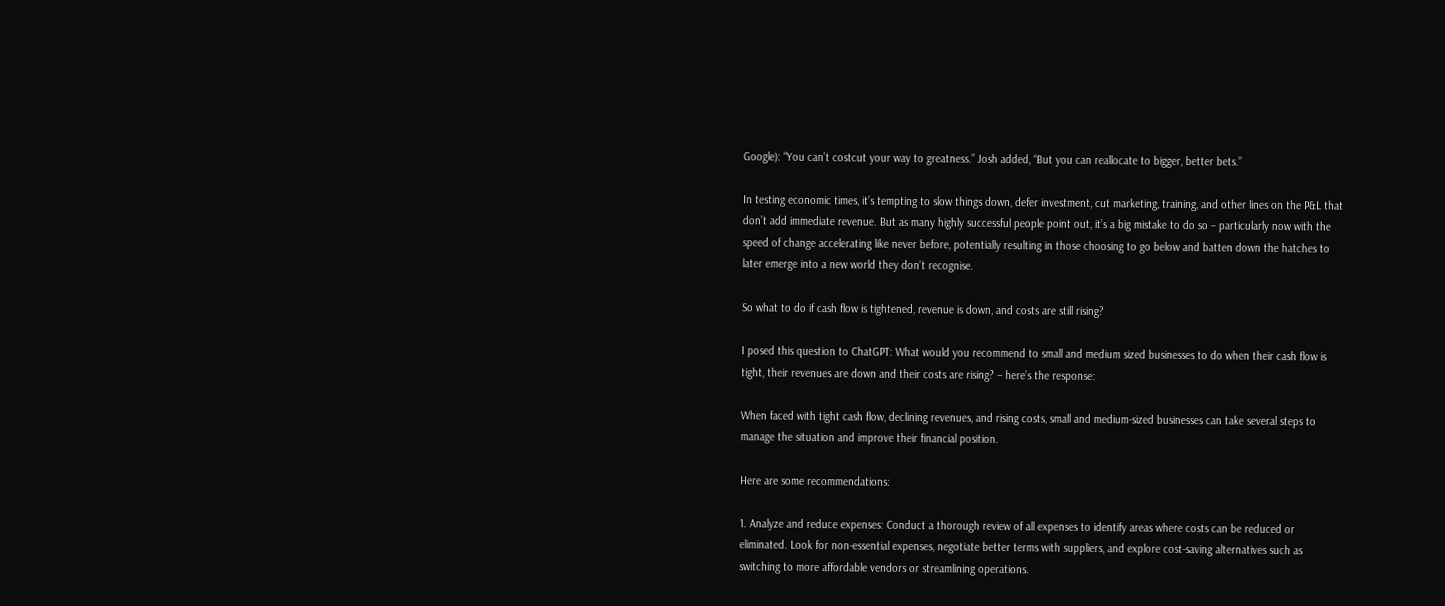Google): “You can’t costcut your way to greatness.” Josh added, “But you can reallocate to bigger, better bets.”

In testing economic times, it’s tempting to slow things down, defer investment, cut marketing, training, and other lines on the P&L that don’t add immediate revenue. But as many highly successful people point out, it’s a big mistake to do so – particularly now with the speed of change accelerating like never before, potentially resulting in those choosing to go below and batten down the hatches to later emerge into a new world they don’t recognise.

So what to do if cash flow is tightened, revenue is down, and costs are still rising?

I posed this question to ChatGPT: What would you recommend to small and medium sized businesses to do when their cash flow is tight, their revenues are down and their costs are rising? – here’s the response:

When faced with tight cash flow, declining revenues, and rising costs, small and medium-sized businesses can take several steps to manage the situation and improve their financial position.

Here are some recommendations:

1. Analyze and reduce expenses: Conduct a thorough review of all expenses to identify areas where costs can be reduced or eliminated. Look for non-essential expenses, negotiate better terms with suppliers, and explore cost-saving alternatives such as switching to more affordable vendors or streamlining operations.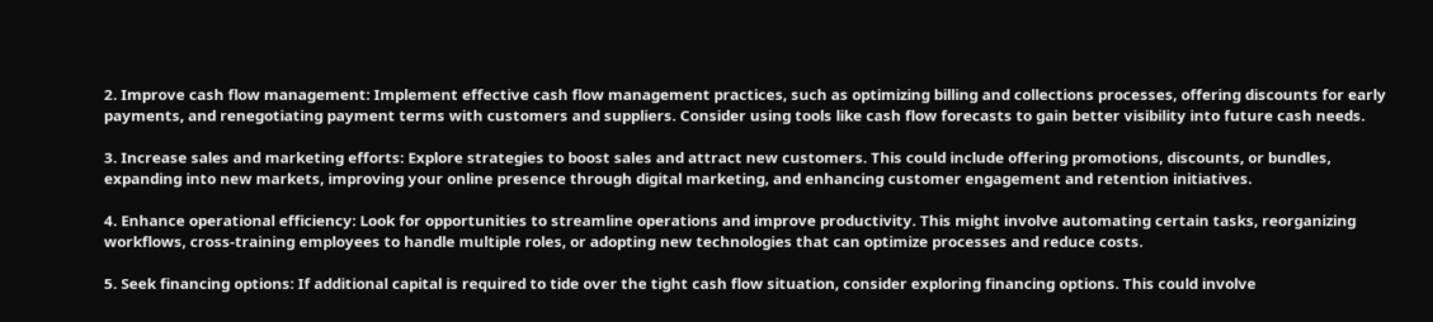2. Improve cash flow management: Implement effective cash flow management practices, such as optimizing billing and collections processes, offering discounts for early payments, and renegotiating payment terms with customers and suppliers. Consider using tools like cash flow forecasts to gain better visibility into future cash needs.

3. Increase sales and marketing efforts: Explore strategies to boost sales and attract new customers. This could include offering promotions, discounts, or bundles, expanding into new markets, improving your online presence through digital marketing, and enhancing customer engagement and retention initiatives.

4. Enhance operational efficiency: Look for opportunities to streamline operations and improve productivity. This might involve automating certain tasks, reorganizing workflows, cross-training employees to handle multiple roles, or adopting new technologies that can optimize processes and reduce costs.

5. Seek financing options: If additional capital is required to tide over the tight cash flow situation, consider exploring financing options. This could involve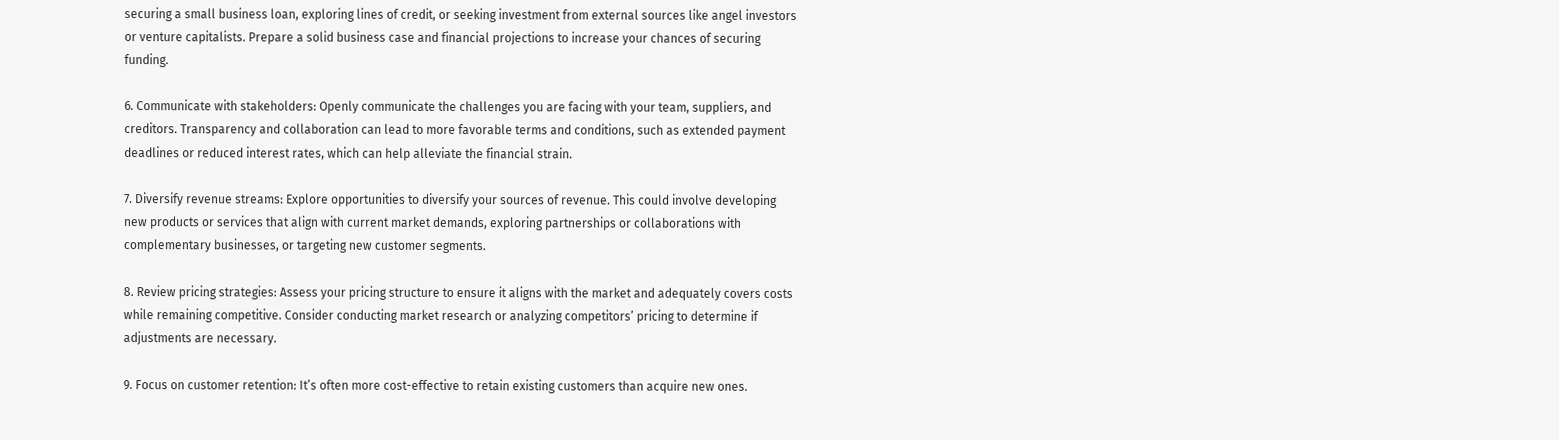securing a small business loan, exploring lines of credit, or seeking investment from external sources like angel investors or venture capitalists. Prepare a solid business case and financial projections to increase your chances of securing funding.

6. Communicate with stakeholders: Openly communicate the challenges you are facing with your team, suppliers, and creditors. Transparency and collaboration can lead to more favorable terms and conditions, such as extended payment deadlines or reduced interest rates, which can help alleviate the financial strain.

7. Diversify revenue streams: Explore opportunities to diversify your sources of revenue. This could involve developing new products or services that align with current market demands, exploring partnerships or collaborations with complementary businesses, or targeting new customer segments.

8. Review pricing strategies: Assess your pricing structure to ensure it aligns with the market and adequately covers costs while remaining competitive. Consider conducting market research or analyzing competitors’ pricing to determine if adjustments are necessary.

9. Focus on customer retention: It’s often more cost-effective to retain existing customers than acquire new ones.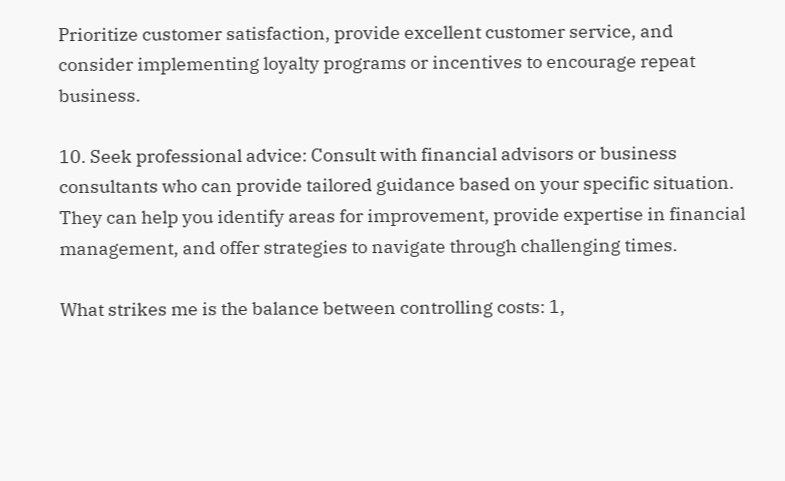Prioritize customer satisfaction, provide excellent customer service, and consider implementing loyalty programs or incentives to encourage repeat business.

10. Seek professional advice: Consult with financial advisors or business consultants who can provide tailored guidance based on your specific situation. They can help you identify areas for improvement, provide expertise in financial management, and offer strategies to navigate through challenging times.

What strikes me is the balance between controlling costs: 1,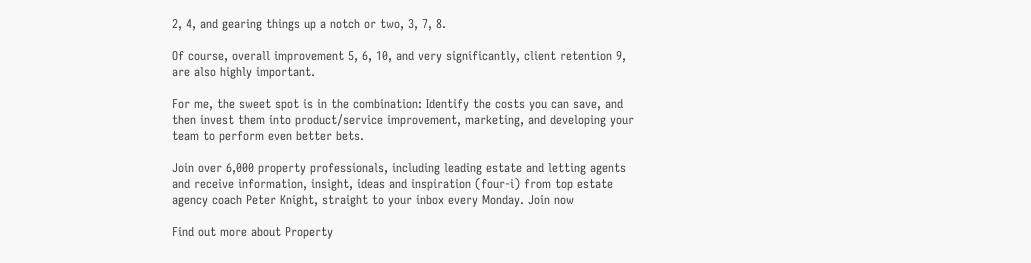2, 4, and gearing things up a notch or two, 3, 7, 8.

Of course, overall improvement 5, 6, 10, and very significantly, client retention 9, are also highly important.

For me, the sweet spot is in the combination: Identify the costs you can save, and then invest them into product/service improvement, marketing, and developing your team to perform even better bets.

Join over 6,000 property professionals, including leading estate and letting agents and receive information, insight, ideas and inspiration (four-i) from top estate agency coach Peter Knight, straight to your inbox every Monday. Join now

Find out more about Property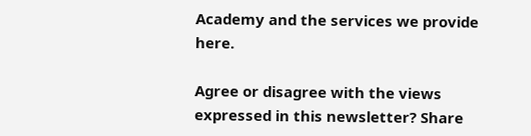Academy and the services we provide here.

Agree or disagree with the views expressed in this newsletter? Share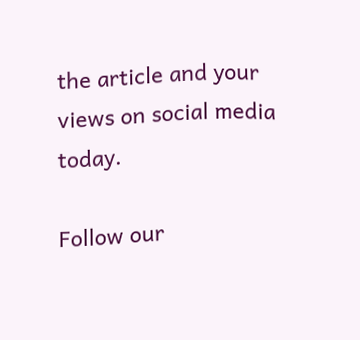the article and your views on social media today.

Follow our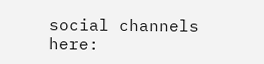social channels here: